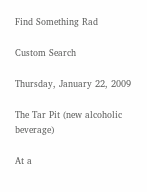Find Something Rad

Custom Search

Thursday, January 22, 2009

The Tar Pit (new alcoholic beverage)

At a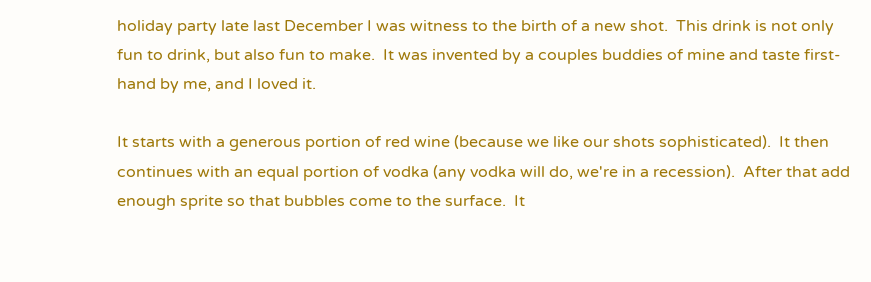holiday party late last December I was witness to the birth of a new shot.  This drink is not only fun to drink, but also fun to make.  It was invented by a couples buddies of mine and taste first-hand by me, and I loved it.

It starts with a generous portion of red wine (because we like our shots sophisticated).  It then continues with an equal portion of vodka (any vodka will do, we're in a recession).  After that add enough sprite so that bubbles come to the surface.  It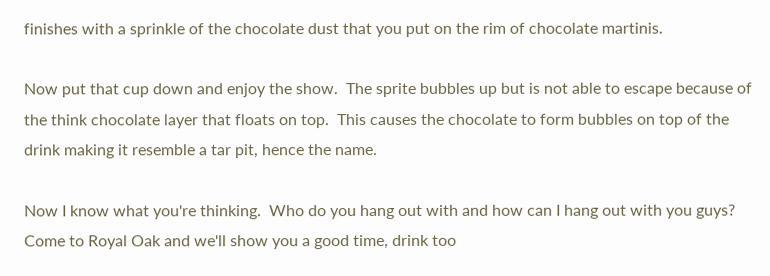finishes with a sprinkle of the chocolate dust that you put on the rim of chocolate martinis.

Now put that cup down and enjoy the show.  The sprite bubbles up but is not able to escape because of the think chocolate layer that floats on top.  This causes the chocolate to form bubbles on top of the drink making it resemble a tar pit, hence the name.

Now I know what you're thinking.  Who do you hang out with and how can I hang out with you guys?  Come to Royal Oak and we'll show you a good time, drink too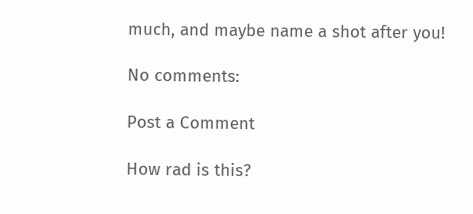much, and maybe name a shot after you!

No comments:

Post a Comment

How rad is this?